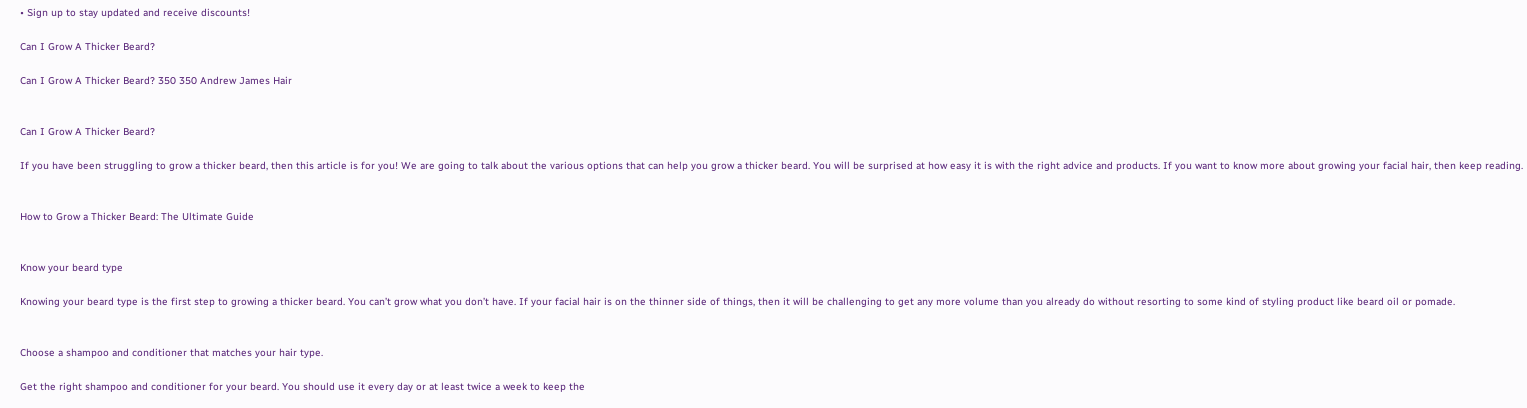• Sign up to stay updated and receive discounts!

Can I Grow A Thicker Beard?

Can I Grow A Thicker Beard? 350 350 Andrew James Hair


Can I Grow A Thicker Beard?

If you have been struggling to grow a thicker beard, then this article is for you! We are going to talk about the various options that can help you grow a thicker beard. You will be surprised at how easy it is with the right advice and products. If you want to know more about growing your facial hair, then keep reading.


How to Grow a Thicker Beard: The Ultimate Guide


Know your beard type

Knowing your beard type is the first step to growing a thicker beard. You can’t grow what you don’t have. If your facial hair is on the thinner side of things, then it will be challenging to get any more volume than you already do without resorting to some kind of styling product like beard oil or pomade.


Choose a shampoo and conditioner that matches your hair type.

Get the right shampoo and conditioner for your beard. You should use it every day or at least twice a week to keep the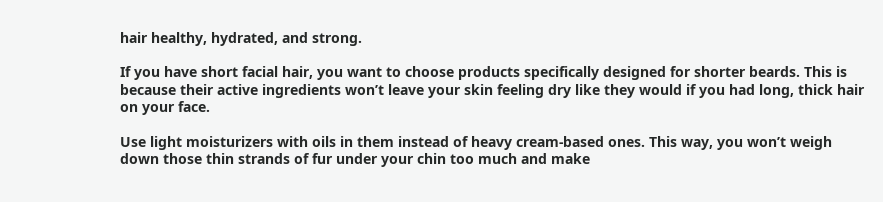hair healthy, hydrated, and strong.

If you have short facial hair, you want to choose products specifically designed for shorter beards. This is because their active ingredients won’t leave your skin feeling dry like they would if you had long, thick hair on your face.

Use light moisturizers with oils in them instead of heavy cream-based ones. This way, you won’t weigh down those thin strands of fur under your chin too much and make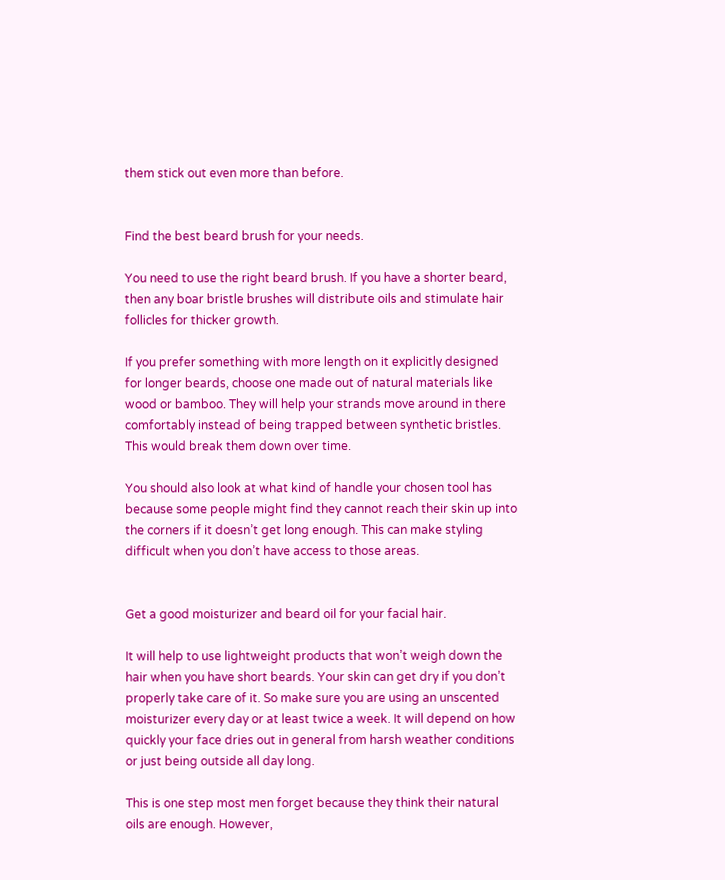them stick out even more than before.


Find the best beard brush for your needs.

You need to use the right beard brush. If you have a shorter beard, then any boar bristle brushes will distribute oils and stimulate hair follicles for thicker growth.

If you prefer something with more length on it explicitly designed for longer beards, choose one made out of natural materials like wood or bamboo. They will help your strands move around in there comfortably instead of being trapped between synthetic bristles. This would break them down over time.

You should also look at what kind of handle your chosen tool has because some people might find they cannot reach their skin up into the corners if it doesn’t get long enough. This can make styling difficult when you don’t have access to those areas.


Get a good moisturizer and beard oil for your facial hair.

It will help to use lightweight products that won’t weigh down the hair when you have short beards. Your skin can get dry if you don’t properly take care of it. So make sure you are using an unscented moisturizer every day or at least twice a week. It will depend on how quickly your face dries out in general from harsh weather conditions or just being outside all day long.

This is one step most men forget because they think their natural oils are enough. However,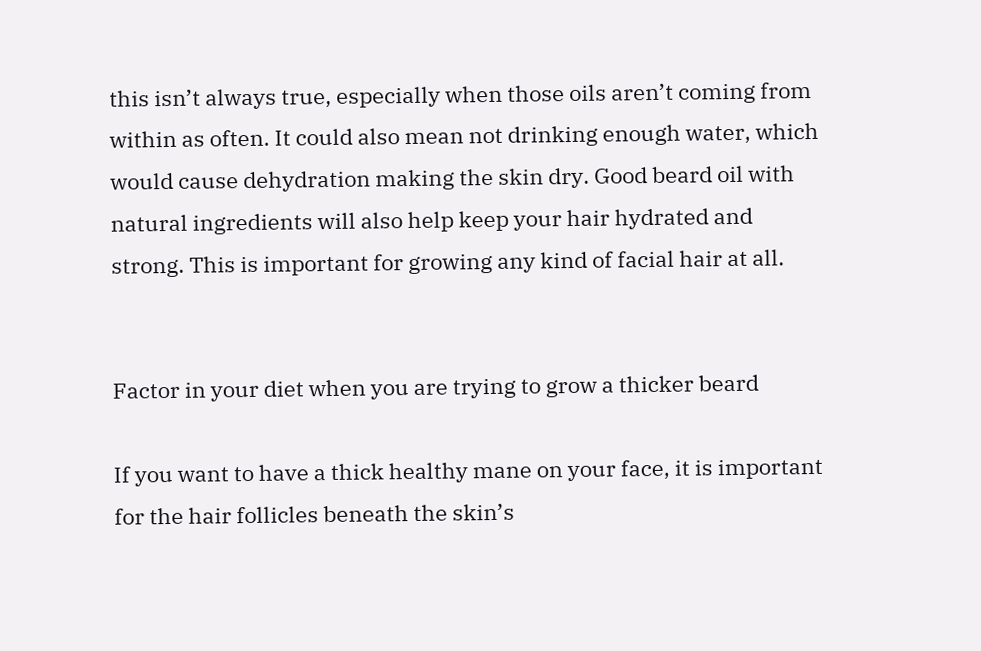this isn’t always true, especially when those oils aren’t coming from within as often. It could also mean not drinking enough water, which would cause dehydration making the skin dry. Good beard oil with natural ingredients will also help keep your hair hydrated and strong. This is important for growing any kind of facial hair at all.


Factor in your diet when you are trying to grow a thicker beard

If you want to have a thick healthy mane on your face, it is important for the hair follicles beneath the skin’s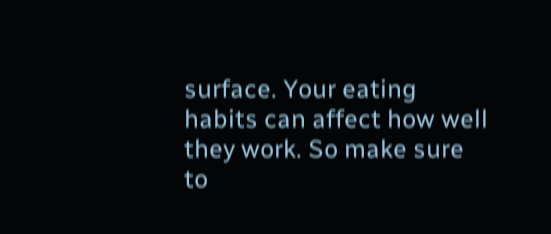surface. Your eating habits can affect how well they work. So make sure to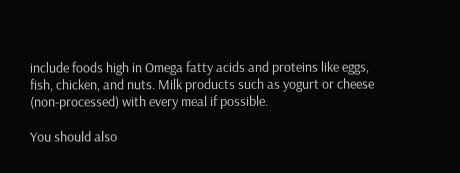include foods high in Omega fatty acids and proteins like eggs, fish, chicken, and nuts. Milk products such as yogurt or cheese (non-processed) with every meal if possible.

You should also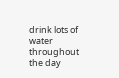drink lots of water throughout the day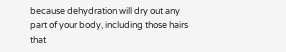because dehydration will dry out any part of your body, including those hairs that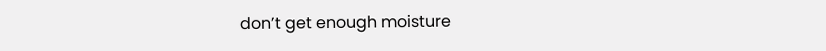don’t get enough moisture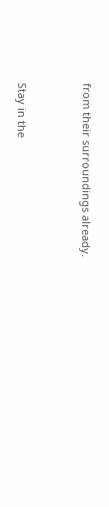from their surroundings already.


Stay in the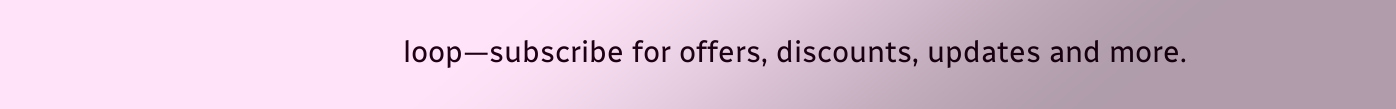loop—subscribe for offers, discounts, updates and more.